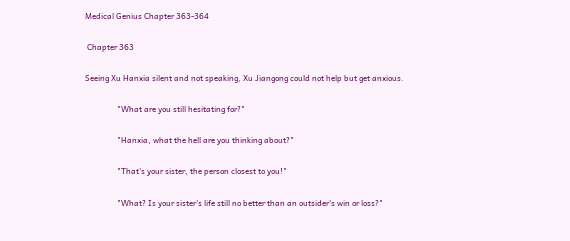Medical Genius Chapter 363-364

 Chapter 363

Seeing Xu Hanxia silent and not speaking, Xu Jiangong could not help but get anxious.

                "What are you still hesitating for?"

                "Hanxia, what the hell are you thinking about?"

                "That's your sister, the person closest to you!"

                "What? Is your sister's life still no better than an outsider's win or loss?"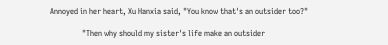Annoyed in her heart, Xu Hanxia said, "You know that's an outsider too?"

                "Then why should my sister's life make an outsider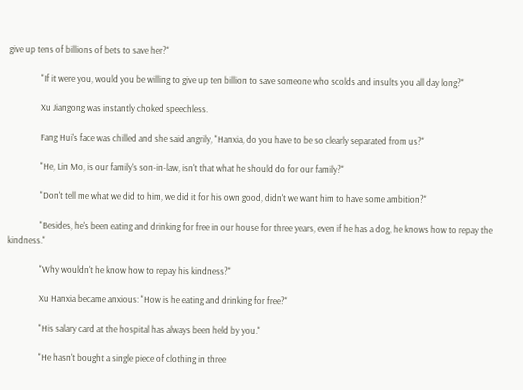give up tens of billions of bets to save her?"

                "If it were you, would you be willing to give up ten billion to save someone who scolds and insults you all day long?"

                Xu Jiangong was instantly choked speechless.

                Fang Hui's face was chilled and she said angrily, "Hanxia, do you have to be so clearly separated from us?"

                "He, Lin Mo, is our family's son-in-law, isn't that what he should do for our family?"

                "Don't tell me what we did to him, we did it for his own good, didn't we want him to have some ambition?"

                "Besides, he's been eating and drinking for free in our house for three years, even if he has a dog, he knows how to repay the kindness."

                "Why wouldn't he know how to repay his kindness?"

                Xu Hanxia became anxious: "How is he eating and drinking for free?"

                "His salary card at the hospital has always been held by you."

                "He hasn't bought a single piece of clothing in three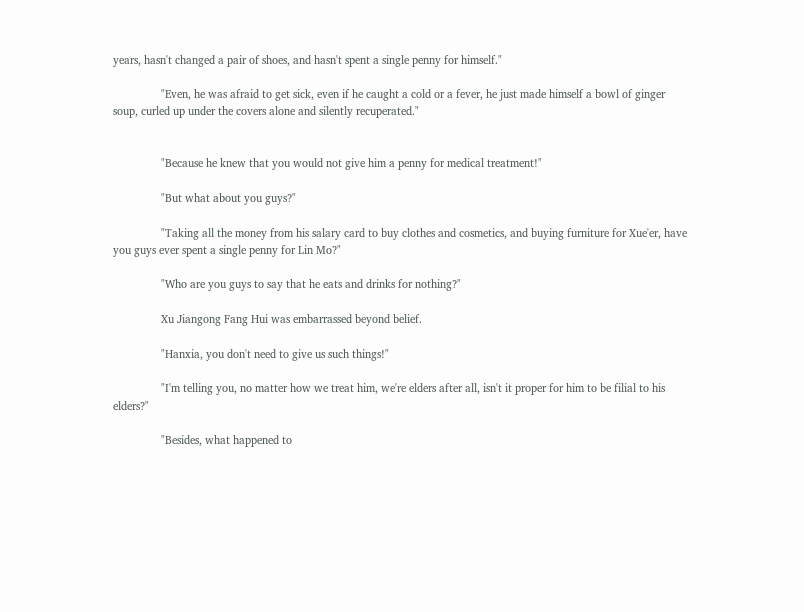years, hasn't changed a pair of shoes, and hasn't spent a single penny for himself."

                "Even, he was afraid to get sick, even if he caught a cold or a fever, he just made himself a bowl of ginger soup, curled up under the covers alone and silently recuperated."


                "Because he knew that you would not give him a penny for medical treatment!"

                "But what about you guys?"

                "Taking all the money from his salary card to buy clothes and cosmetics, and buying furniture for Xue'er, have you guys ever spent a single penny for Lin Mo?"

                "Who are you guys to say that he eats and drinks for nothing?"

                Xu Jiangong Fang Hui was embarrassed beyond belief.

                "Hanxia, you don't need to give us such things!"

                "I'm telling you, no matter how we treat him, we're elders after all, isn't it proper for him to be filial to his elders?"

                "Besides, what happened to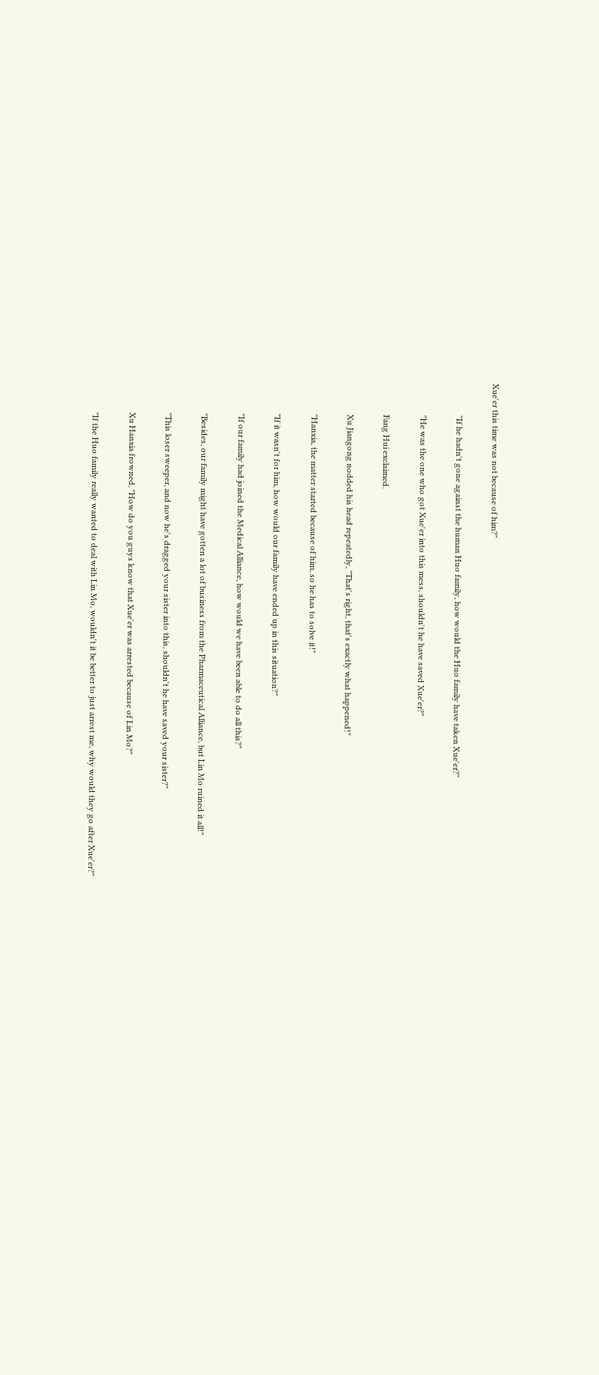Xue'er this time was not because of him?"

                "If he hadn't gone against the human Huo family, how would the Huo family have taken Xue'er?"

                "He was the one who got Xue'er into this mess, shouldn't he have saved Xue'er?"

                Fang Hui exclaimed.

                Xu Jiangong nodded his head repeatedly, "That's right, that's exactly what happened!"

                "Hanxia, the matter started because of him, so he has to solve it!"

                "If it wasn't for him, how would our family have ended up in this situation?"

                "If our family had joined the Medical Alliance, how would we have been able to do all this?"

                "Besides, our family might have gotten a lot of business from the Pharmaceutical Alliance, but Lin Mo ruined it all!"

                "This loser sweeper, and now he's dragged your sister into this, shouldn't he have saved your sister?"

                Xu Hanxia frowned, "How do you guys know that Xue'er was arrested because of Lin Mo?"

                "If the Huo family really wanted to deal with Lin Mo, wouldn't it be better to just arrest me, why would they go after Xue'er?"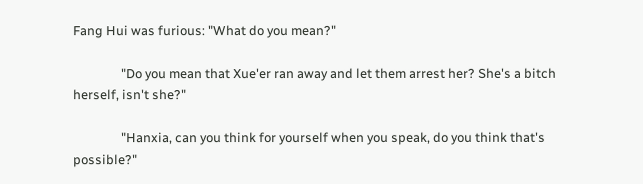Fang Hui was furious: "What do you mean?"

                "Do you mean that Xue'er ran away and let them arrest her? She's a bitch herself, isn't she?"

                "Hanxia, can you think for yourself when you speak, do you think that's possible?"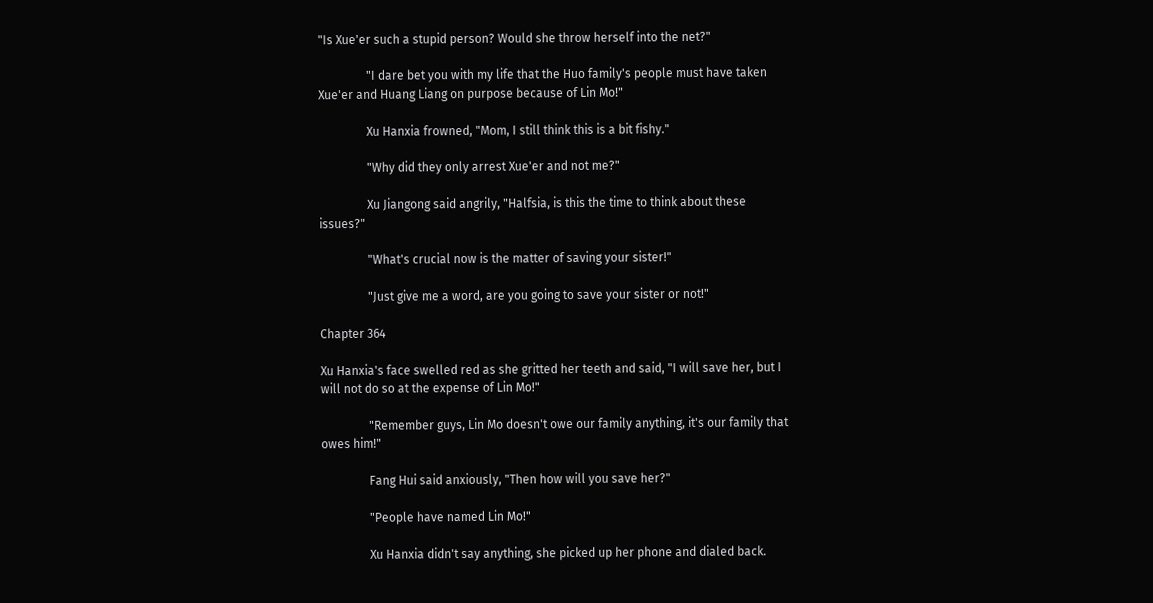"Is Xue'er such a stupid person? Would she throw herself into the net?"

                "I dare bet you with my life that the Huo family's people must have taken Xue'er and Huang Liang on purpose because of Lin Mo!"

                Xu Hanxia frowned, "Mom, I still think this is a bit fishy."

                "Why did they only arrest Xue'er and not me?"

                Xu Jiangong said angrily, "Halfsia, is this the time to think about these issues?"

                "What's crucial now is the matter of saving your sister!"

                "Just give me a word, are you going to save your sister or not!"

Chapter 364

Xu Hanxia's face swelled red as she gritted her teeth and said, "I will save her, but I will not do so at the expense of Lin Mo!"

                "Remember guys, Lin Mo doesn't owe our family anything, it's our family that owes him!"

                Fang Hui said anxiously, "Then how will you save her?"

                "People have named Lin Mo!"

                Xu Hanxia didn't say anything, she picked up her phone and dialed back.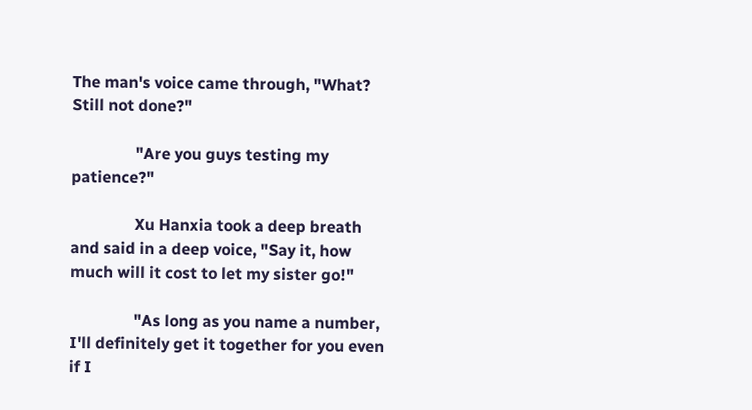The man's voice came through, "What? Still not done?"

                "Are you guys testing my patience?"

                Xu Hanxia took a deep breath and said in a deep voice, "Say it, how much will it cost to let my sister go!"

                "As long as you name a number, I'll definitely get it together for you even if I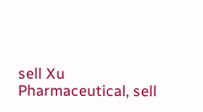sell Xu Pharmaceutical, sell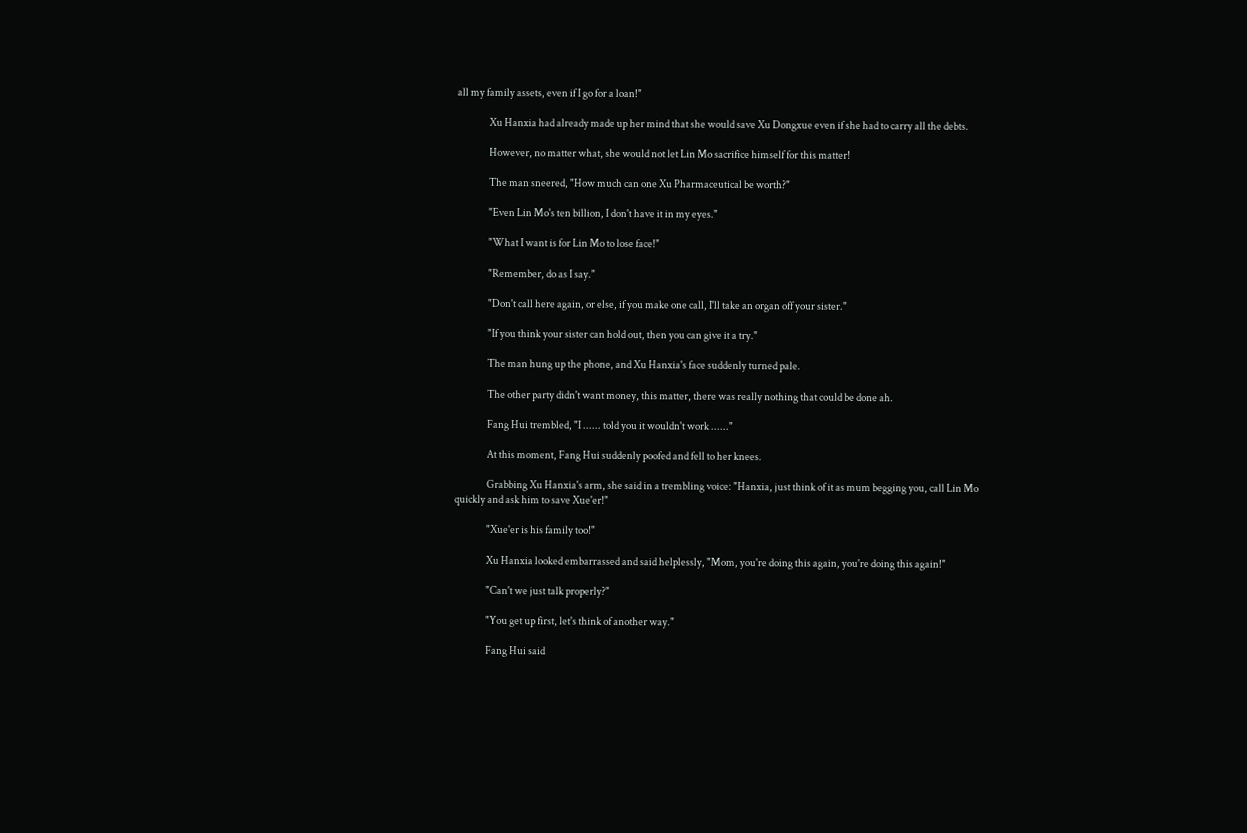all my family assets, even if I go for a loan!"

                Xu Hanxia had already made up her mind that she would save Xu Dongxue even if she had to carry all the debts.

                However, no matter what, she would not let Lin Mo sacrifice himself for this matter!

                The man sneered, "How much can one Xu Pharmaceutical be worth?"

                "Even Lin Mo's ten billion, I don't have it in my eyes."

                "What I want is for Lin Mo to lose face!"

                "Remember, do as I say."

                "Don't call here again, or else, if you make one call, I'll take an organ off your sister."

                "If you think your sister can hold out, then you can give it a try."

                The man hung up the phone, and Xu Hanxia's face suddenly turned pale.

                The other party didn't want money, this matter, there was really nothing that could be done ah.

                Fang Hui trembled, "I ...... told you it wouldn't work ......"

                At this moment, Fang Hui suddenly poofed and fell to her knees.

                Grabbing Xu Hanxia's arm, she said in a trembling voice: "Hanxia, just think of it as mum begging you, call Lin Mo quickly and ask him to save Xue'er!"

                "Xue'er is his family too!"

                Xu Hanxia looked embarrassed and said helplessly, "Mom, you're doing this again, you're doing this again!"

                "Can't we just talk properly?"

                "You get up first, let's think of another way."

                Fang Hui said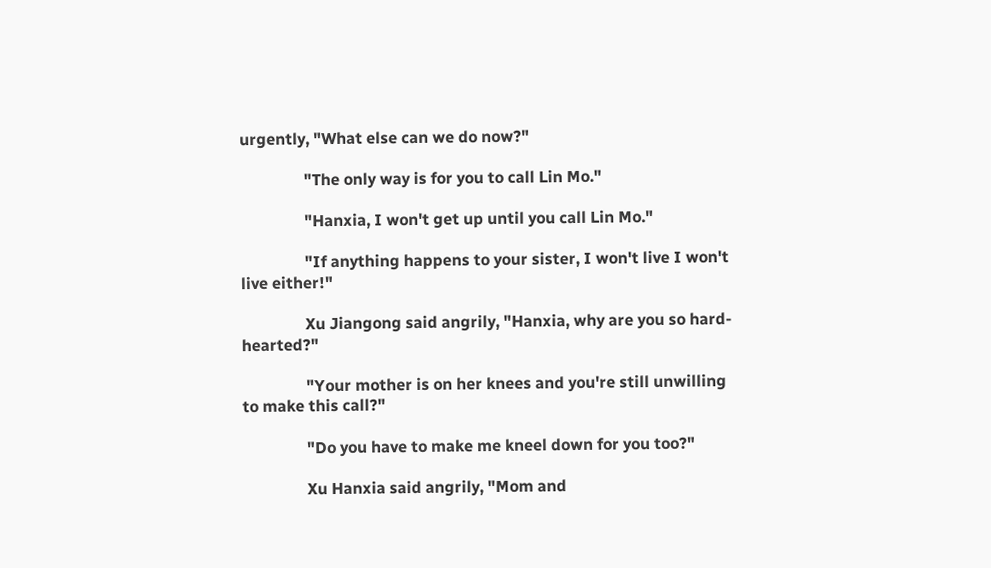urgently, "What else can we do now?"

                "The only way is for you to call Lin Mo."

                "Hanxia, I won't get up until you call Lin Mo."

                "If anything happens to your sister, I won't live I won't live either!"

                Xu Jiangong said angrily, "Hanxia, why are you so hard-hearted?"

                "Your mother is on her knees and you're still unwilling to make this call?"

                "Do you have to make me kneel down for you too?"

                Xu Hanxia said angrily, "Mom and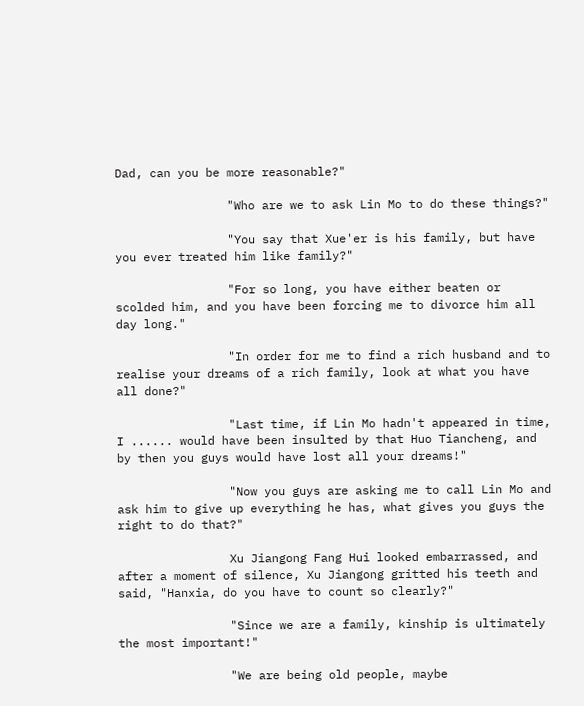Dad, can you be more reasonable?"

                "Who are we to ask Lin Mo to do these things?"

                "You say that Xue'er is his family, but have you ever treated him like family?"

                "For so long, you have either beaten or scolded him, and you have been forcing me to divorce him all day long."

                "In order for me to find a rich husband and to realise your dreams of a rich family, look at what you have all done?"

                "Last time, if Lin Mo hadn't appeared in time, I ...... would have been insulted by that Huo Tiancheng, and by then you guys would have lost all your dreams!"

                "Now you guys are asking me to call Lin Mo and ask him to give up everything he has, what gives you guys the right to do that?"

                Xu Jiangong Fang Hui looked embarrassed, and after a moment of silence, Xu Jiangong gritted his teeth and said, "Hanxia, do you have to count so clearly?"

                "Since we are a family, kinship is ultimately the most important!"

                "We are being old people, maybe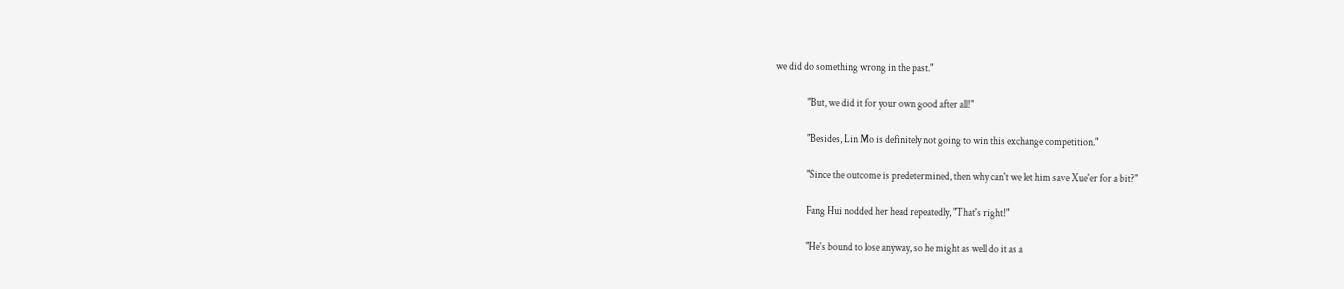we did do something wrong in the past."

                "But, we did it for your own good after all!"

                "Besides, Lin Mo is definitely not going to win this exchange competition."

                "Since the outcome is predetermined, then why can't we let him save Xue'er for a bit?"

                Fang Hui nodded her head repeatedly, "That's right!"

                "He's bound to lose anyway, so he might as well do it as a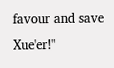favour and save Xue'er!"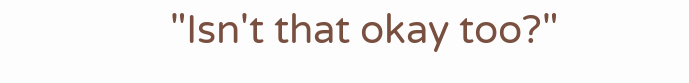"Isn't that okay too?"